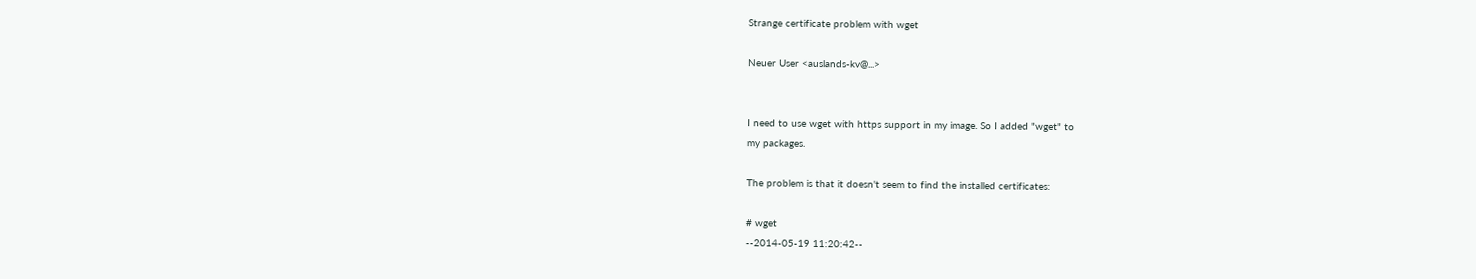Strange certificate problem with wget

Neuer User <auslands-kv@...>


I need to use wget with https support in my image. So I added "wget" to
my packages.

The problem is that it doesn't seem to find the installed certificates:

# wget
--2014-05-19 11:20:42--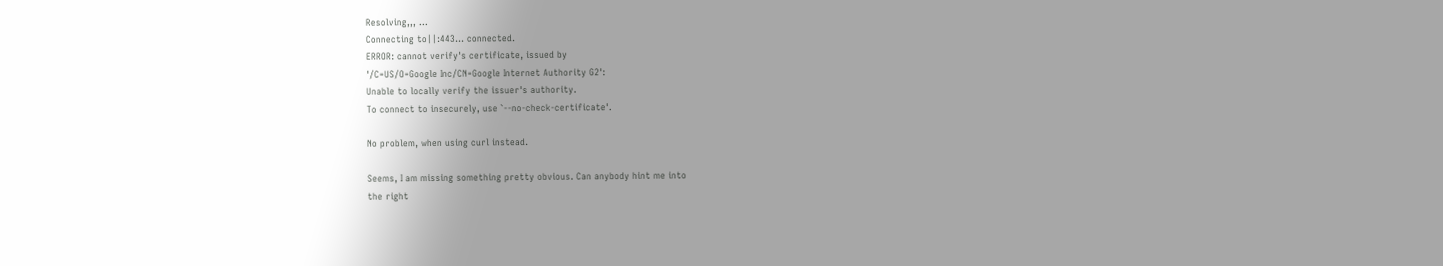Resolving,,, ...
Connecting to||:443... connected.
ERROR: cannot verify's certificate, issued by
'/C=US/O=Google Inc/CN=Google Internet Authority G2':
Unable to locally verify the issuer's authority.
To connect to insecurely, use `--no-check-certificate'.

No problem, when using curl instead.

Seems, I am missing something pretty obvious. Can anybody hint me into
the right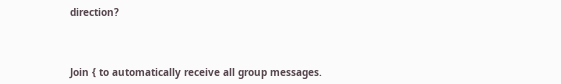direction?



Join { to automatically receive all group messages.